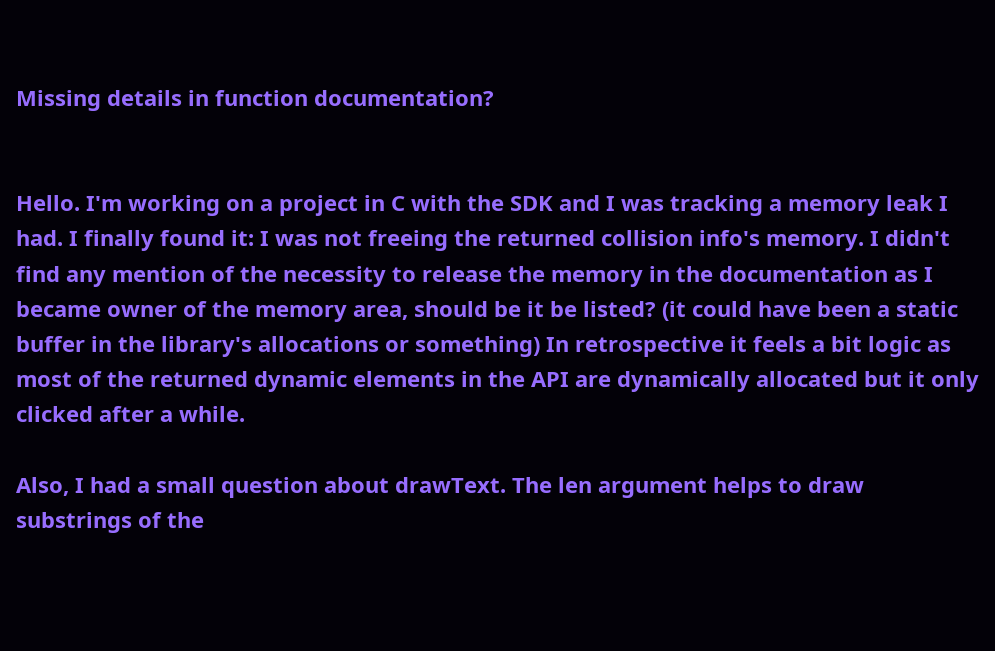Missing details in function documentation?


Hello. I'm working on a project in C with the SDK and I was tracking a memory leak I had. I finally found it: I was not freeing the returned collision info's memory. I didn't find any mention of the necessity to release the memory in the documentation as I became owner of the memory area, should be it be listed? (it could have been a static buffer in the library's allocations or something) In retrospective it feels a bit logic as most of the returned dynamic elements in the API are dynamically allocated but it only clicked after a while.

Also, I had a small question about drawText. The len argument helps to draw substrings of the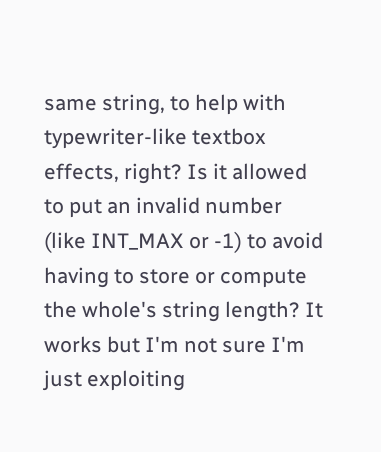same string, to help with typewriter-like textbox effects, right? Is it allowed to put an invalid number (like INT_MAX or -1) to avoid having to store or compute the whole's string length? It works but I'm not sure I'm just exploiting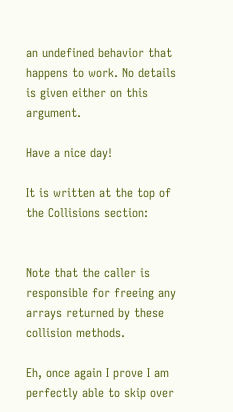an undefined behavior that happens to work. No details is given either on this argument.

Have a nice day!

It is written at the top of the Collisions section:


Note that the caller is responsible for freeing any arrays returned by these collision methods.

Eh, once again I prove I am perfectly able to skip over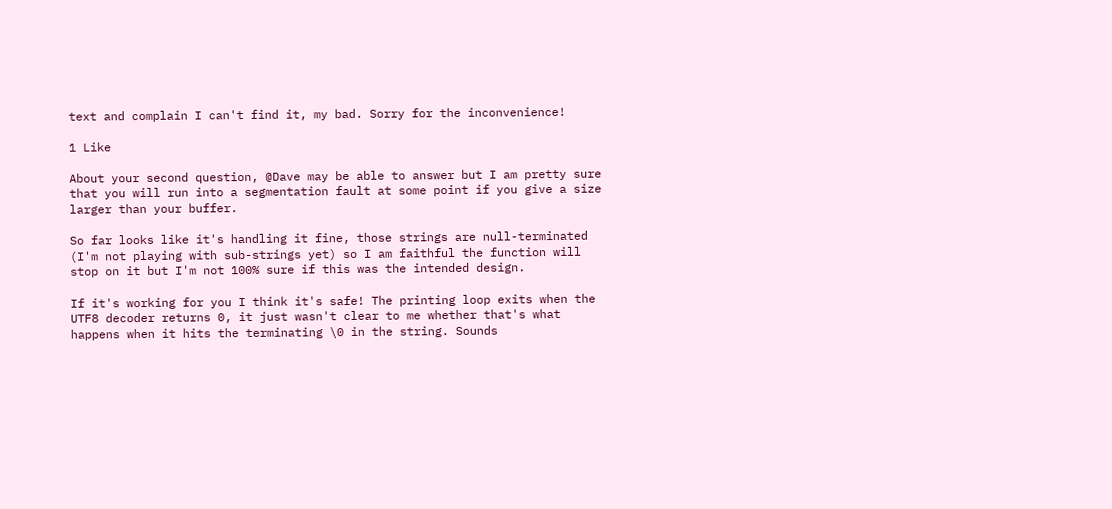text and complain I can't find it, my bad. Sorry for the inconvenience!

1 Like

About your second question, @Dave may be able to answer but I am pretty sure that you will run into a segmentation fault at some point if you give a size larger than your buffer.

So far looks like it's handling it fine, those strings are null-terminated (I'm not playing with sub-strings yet) so I am faithful the function will stop on it but I'm not 100% sure if this was the intended design.

If it's working for you I think it's safe! The printing loop exits when the UTF8 decoder returns 0, it just wasn't clear to me whether that's what happens when it hits the terminating \0 in the string. Sounds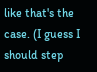like that's the case. (I guess I should step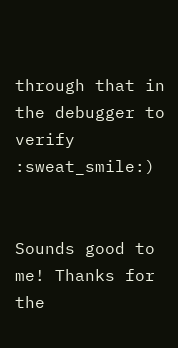through that in the debugger to verify :sweat_smile:)


Sounds good to me! Thanks for the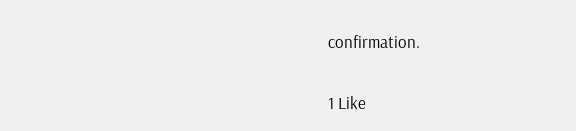confirmation.

1 Like